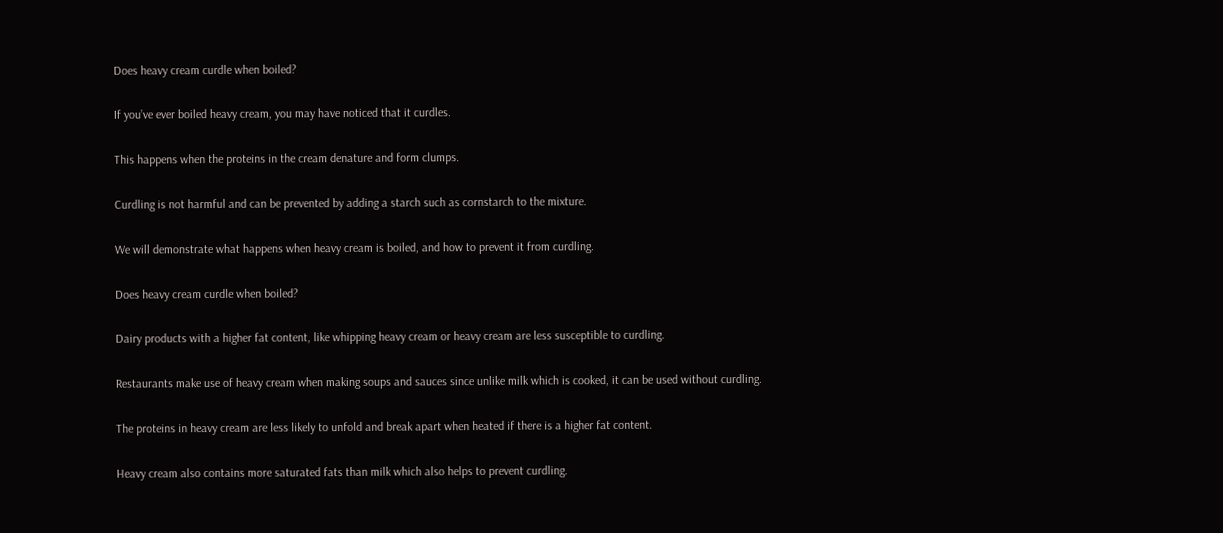Does heavy cream curdle when boiled?

If you’ve ever boiled heavy cream, you may have noticed that it curdles.

This happens when the proteins in the cream denature and form clumps.

Curdling is not harmful and can be prevented by adding a starch such as cornstarch to the mixture.

We will demonstrate what happens when heavy cream is boiled, and how to prevent it from curdling.

Does heavy cream curdle when boiled?

Dairy products with a higher fat content, like whipping heavy cream or heavy cream are less susceptible to curdling.

Restaurants make use of heavy cream when making soups and sauces since unlike milk which is cooked, it can be used without curdling.

The proteins in heavy cream are less likely to unfold and break apart when heated if there is a higher fat content.

Heavy cream also contains more saturated fats than milk which also helps to prevent curdling.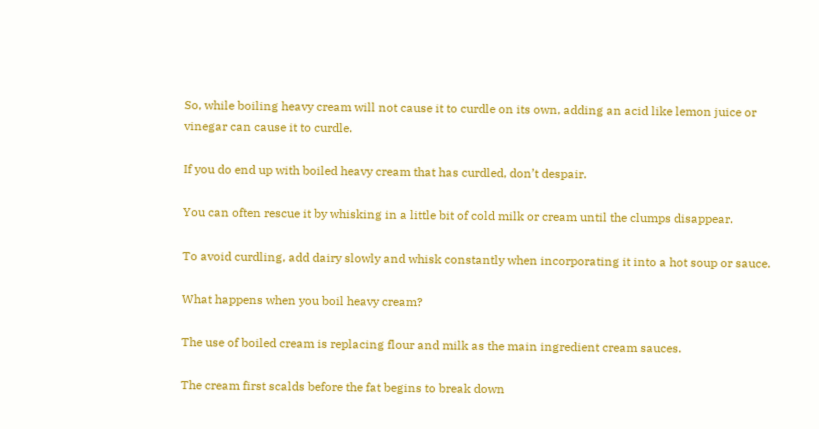So, while boiling heavy cream will not cause it to curdle on its own, adding an acid like lemon juice or vinegar can cause it to curdle.

If you do end up with boiled heavy cream that has curdled, don’t despair.

You can often rescue it by whisking in a little bit of cold milk or cream until the clumps disappear.

To avoid curdling, add dairy slowly and whisk constantly when incorporating it into a hot soup or sauce.

What happens when you boil heavy cream?

The use of boiled cream is replacing flour and milk as the main ingredient cream sauces.

The cream first scalds before the fat begins to break down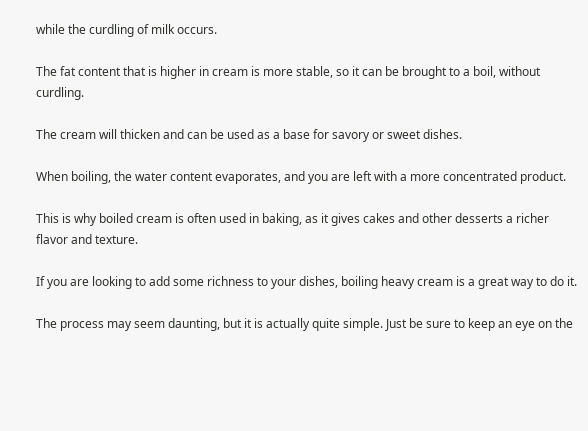while the curdling of milk occurs.

The fat content that is higher in cream is more stable, so it can be brought to a boil, without curdling.

The cream will thicken and can be used as a base for savory or sweet dishes.

When boiling, the water content evaporates, and you are left with a more concentrated product.

This is why boiled cream is often used in baking, as it gives cakes and other desserts a richer flavor and texture.

If you are looking to add some richness to your dishes, boiling heavy cream is a great way to do it.

The process may seem daunting, but it is actually quite simple. Just be sure to keep an eye on the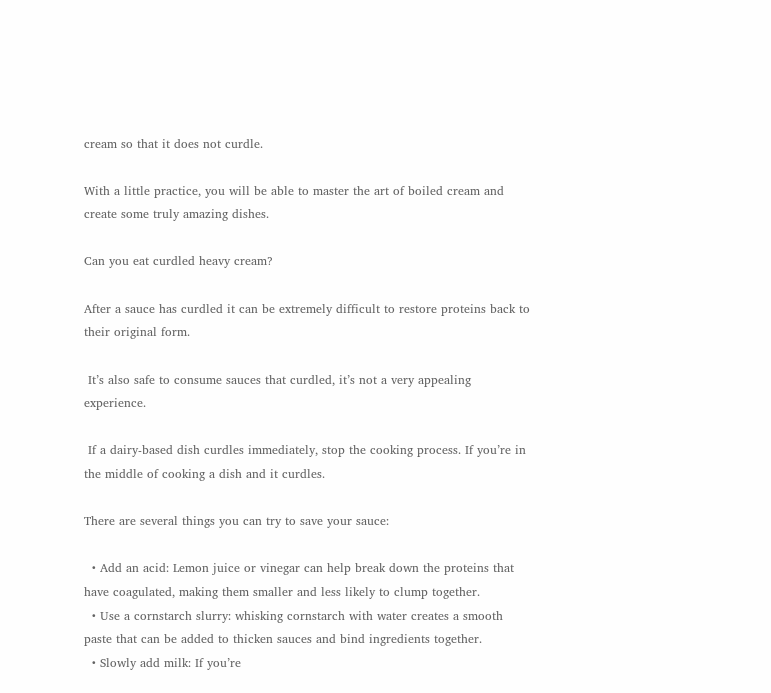cream so that it does not curdle.

With a little practice, you will be able to master the art of boiled cream and create some truly amazing dishes.

Can you eat curdled heavy cream?

After a sauce has curdled it can be extremely difficult to restore proteins back to their original form.

 It’s also safe to consume sauces that curdled, it’s not a very appealing experience.

 If a dairy-based dish curdles immediately, stop the cooking process. If you’re in the middle of cooking a dish and it curdles.

There are several things you can try to save your sauce:

  • Add an acid: Lemon juice or vinegar can help break down the proteins that have coagulated, making them smaller and less likely to clump together.
  • Use a cornstarch slurry: whisking cornstarch with water creates a smooth paste that can be added to thicken sauces and bind ingredients together.
  • Slowly add milk: If you’re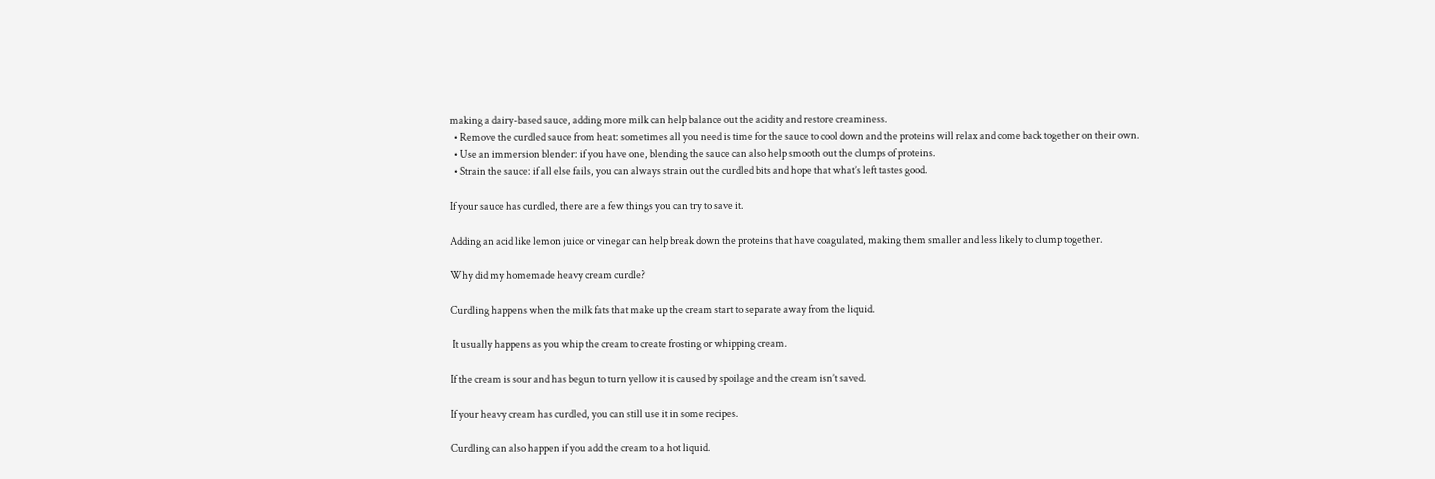making a dairy-based sauce, adding more milk can help balance out the acidity and restore creaminess.
  • Remove the curdled sauce from heat: sometimes all you need is time for the sauce to cool down and the proteins will relax and come back together on their own.
  • Use an immersion blender: if you have one, blending the sauce can also help smooth out the clumps of proteins.
  • Strain the sauce: if all else fails, you can always strain out the curdled bits and hope that what’s left tastes good.

If your sauce has curdled, there are a few things you can try to save it.

Adding an acid like lemon juice or vinegar can help break down the proteins that have coagulated, making them smaller and less likely to clump together.

Why did my homemade heavy cream curdle?

Curdling happens when the milk fats that make up the cream start to separate away from the liquid.

 It usually happens as you whip the cream to create frosting or whipping cream.

If the cream is sour and has begun to turn yellow it is caused by spoilage and the cream isn’t saved.

If your heavy cream has curdled, you can still use it in some recipes.

Curdling can also happen if you add the cream to a hot liquid.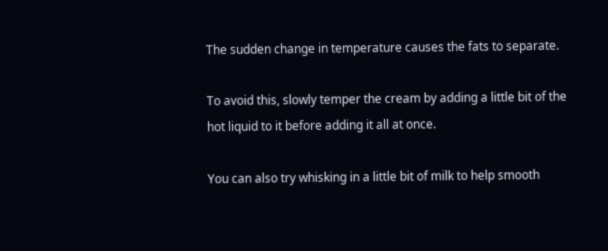The sudden change in temperature causes the fats to separate.

To avoid this, slowly temper the cream by adding a little bit of the hot liquid to it before adding it all at once.

You can also try whisking in a little bit of milk to help smooth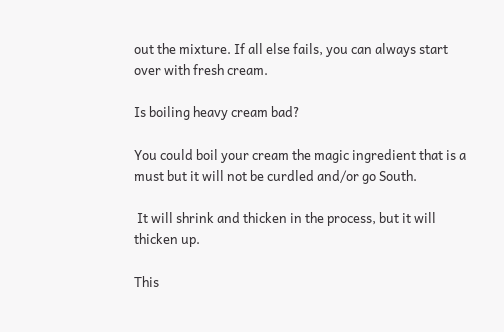out the mixture. If all else fails, you can always start over with fresh cream.

Is boiling heavy cream bad?

You could boil your cream the magic ingredient that is a must but it will not be curdled and/or go South.

 It will shrink and thicken in the process, but it will thicken up.

This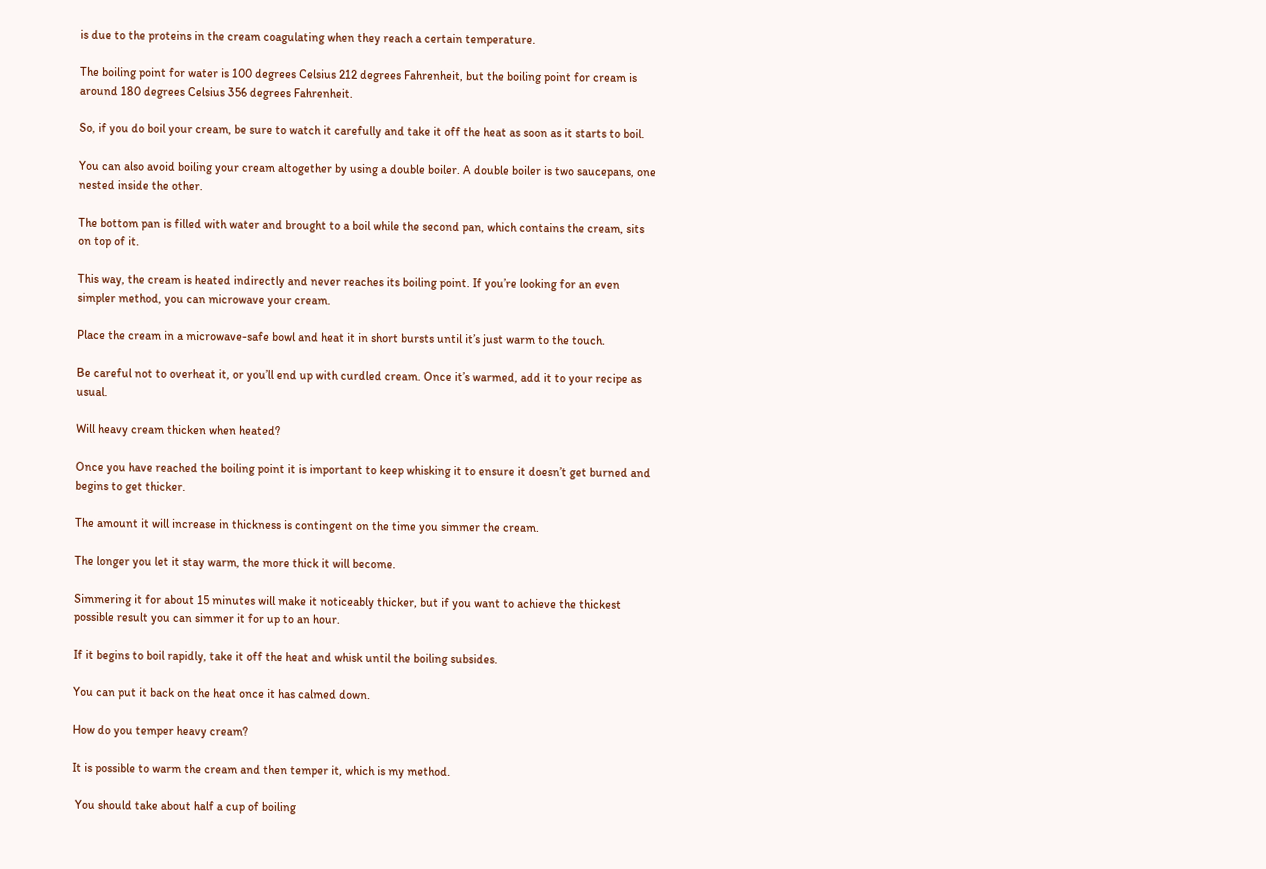is due to the proteins in the cream coagulating when they reach a certain temperature.

The boiling point for water is 100 degrees Celsius 212 degrees Fahrenheit, but the boiling point for cream is around 180 degrees Celsius 356 degrees Fahrenheit.

So, if you do boil your cream, be sure to watch it carefully and take it off the heat as soon as it starts to boil.

You can also avoid boiling your cream altogether by using a double boiler. A double boiler is two saucepans, one nested inside the other.

The bottom pan is filled with water and brought to a boil while the second pan, which contains the cream, sits on top of it.

This way, the cream is heated indirectly and never reaches its boiling point. If you’re looking for an even simpler method, you can microwave your cream.

Place the cream in a microwave-safe bowl and heat it in short bursts until it’s just warm to the touch.

Be careful not to overheat it, or you’ll end up with curdled cream. Once it’s warmed, add it to your recipe as usual.

Will heavy cream thicken when heated?

Once you have reached the boiling point it is important to keep whisking it to ensure it doesn’t get burned and begins to get thicker.

The amount it will increase in thickness is contingent on the time you simmer the cream.

The longer you let it stay warm, the more thick it will become.

Simmering it for about 15 minutes will make it noticeably thicker, but if you want to achieve the thickest possible result you can simmer it for up to an hour.

If it begins to boil rapidly, take it off the heat and whisk until the boiling subsides.

You can put it back on the heat once it has calmed down.

How do you temper heavy cream?

It is possible to warm the cream and then temper it, which is my method.

 You should take about half a cup of boiling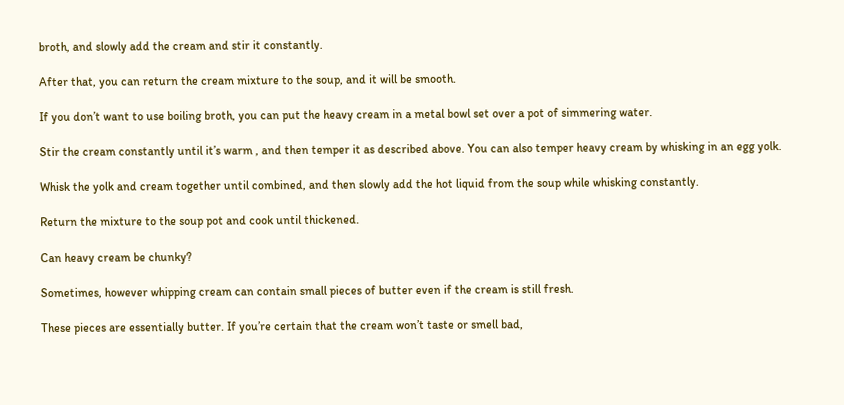broth, and slowly add the cream and stir it constantly.

After that, you can return the cream mixture to the soup, and it will be smooth.

If you don’t want to use boiling broth, you can put the heavy cream in a metal bowl set over a pot of simmering water.

Stir the cream constantly until it’s warm , and then temper it as described above. You can also temper heavy cream by whisking in an egg yolk.

Whisk the yolk and cream together until combined, and then slowly add the hot liquid from the soup while whisking constantly.

Return the mixture to the soup pot and cook until thickened.

Can heavy cream be chunky?

Sometimes, however whipping cream can contain small pieces of butter even if the cream is still fresh.

These pieces are essentially butter. If you’re certain that the cream won’t taste or smell bad,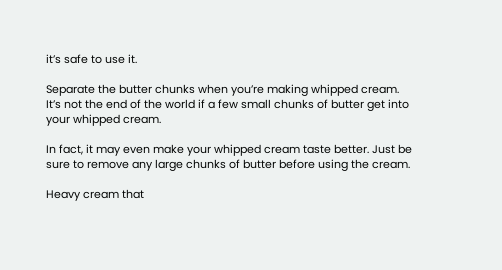it’s safe to use it.

Separate the butter chunks when you’re making whipped cream. It’s not the end of the world if a few small chunks of butter get into your whipped cream.

In fact, it may even make your whipped cream taste better. Just be sure to remove any large chunks of butter before using the cream.

Heavy cream that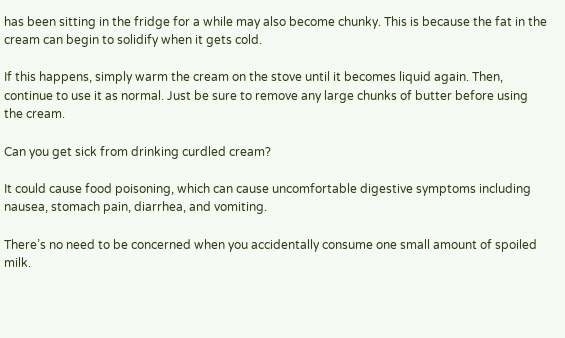has been sitting in the fridge for a while may also become chunky. This is because the fat in the cream can begin to solidify when it gets cold.

If this happens, simply warm the cream on the stove until it becomes liquid again. Then, continue to use it as normal. Just be sure to remove any large chunks of butter before using the cream.

Can you get sick from drinking curdled cream?

It could cause food poisoning, which can cause uncomfortable digestive symptoms including nausea, stomach pain, diarrhea, and vomiting.

There’s no need to be concerned when you accidentally consume one small amount of spoiled milk.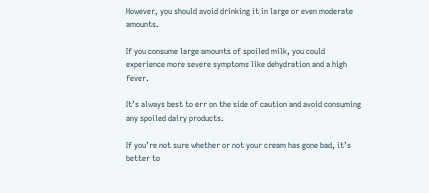However, you should avoid drinking it in large or even moderate amounts.

If you consume large amounts of spoiled milk, you could experience more severe symptoms like dehydration and a high fever.

It’s always best to err on the side of caution and avoid consuming any spoiled dairy products.

If you’re not sure whether or not your cream has gone bad, it’s better to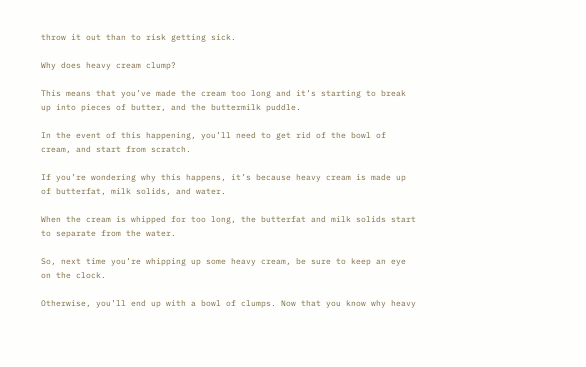throw it out than to risk getting sick.

Why does heavy cream clump?

This means that you’ve made the cream too long and it’s starting to break up into pieces of butter, and the buttermilk puddle.

In the event of this happening, you’ll need to get rid of the bowl of cream, and start from scratch.

If you’re wondering why this happens, it’s because heavy cream is made up of butterfat, milk solids, and water.

When the cream is whipped for too long, the butterfat and milk solids start to separate from the water.

So, next time you’re whipping up some heavy cream, be sure to keep an eye on the clock.

Otherwise, you’ll end up with a bowl of clumps. Now that you know why heavy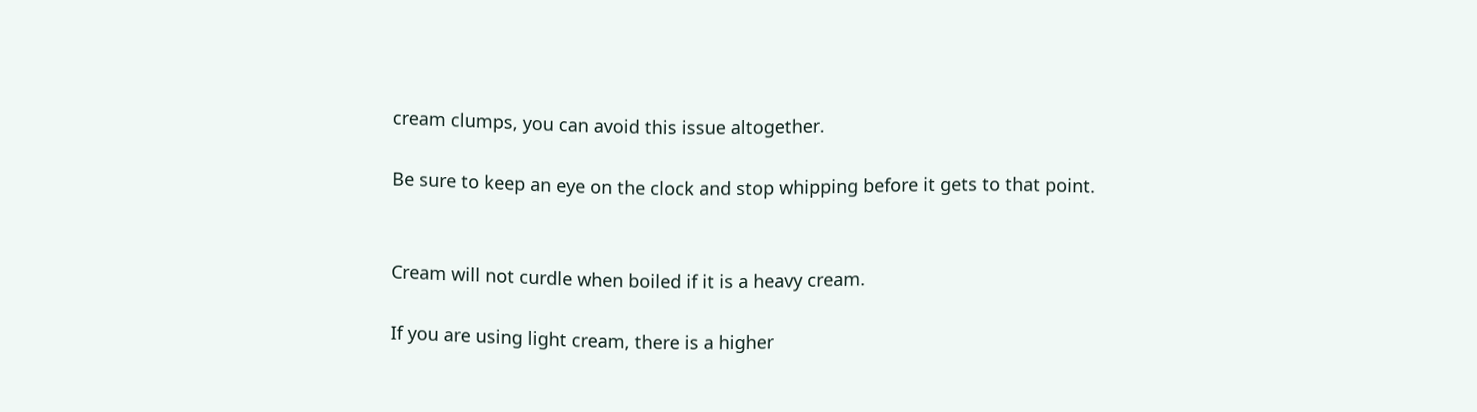cream clumps, you can avoid this issue altogether.

Be sure to keep an eye on the clock and stop whipping before it gets to that point.


Cream will not curdle when boiled if it is a heavy cream.

If you are using light cream, there is a higher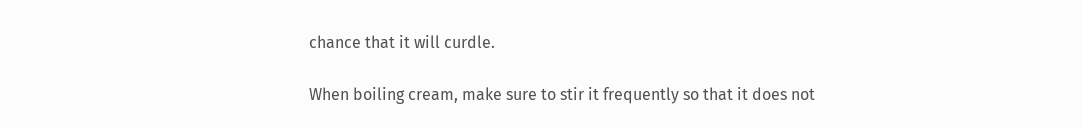chance that it will curdle.

When boiling cream, make sure to stir it frequently so that it does not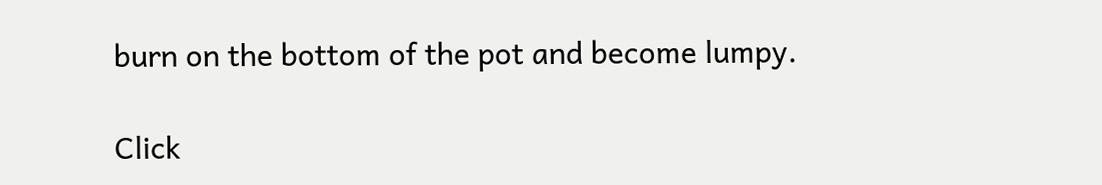burn on the bottom of the pot and become lumpy.

Click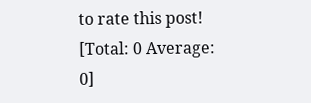to rate this post!
[Total: 0 Average: 0]